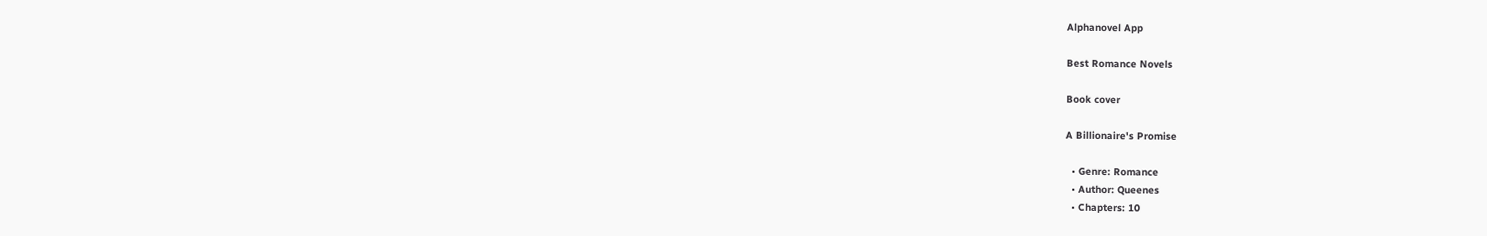Alphanovel App

Best Romance Novels

Book cover

A Billionaire's Promise

  • Genre: Romance
  • Author: Queenes
  • Chapters: 10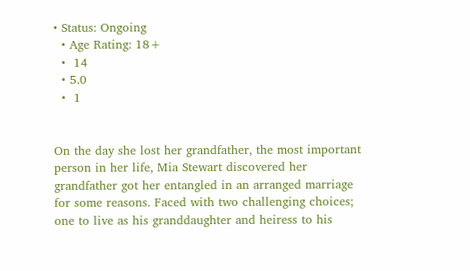• Status: Ongoing
  • Age Rating: 18+
  •  14
  • 5.0
  •  1


On the day she lost her grandfather, the most important person in her life, Mia Stewart discovered her grandfather got her entangled in an arranged marriage for some reasons. Faced with two challenging choices; one to live as his granddaughter and heiress to his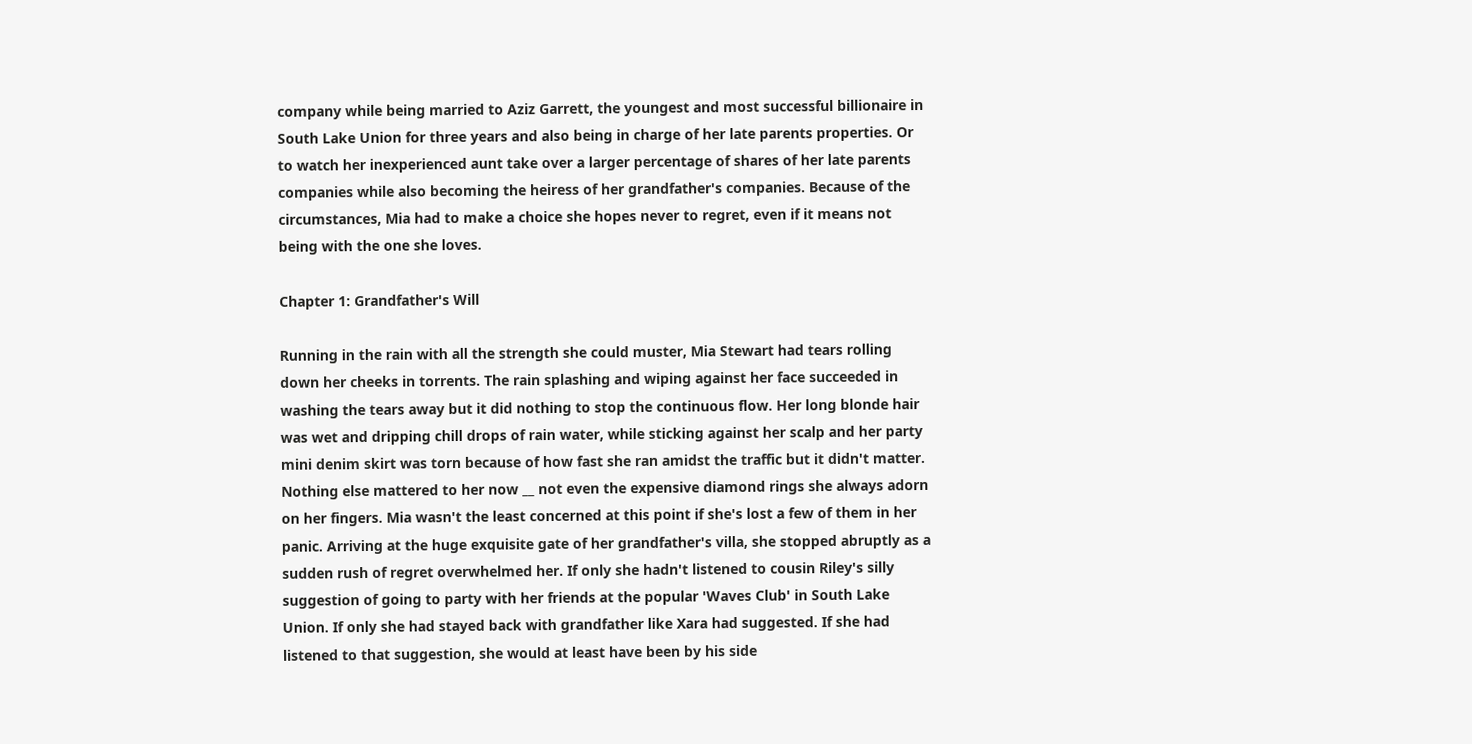company while being married to Aziz Garrett, the youngest and most successful billionaire in South Lake Union for three years and also being in charge of her late parents properties. Or to watch her inexperienced aunt take over a larger percentage of shares of her late parents companies while also becoming the heiress of her grandfather's companies. Because of the circumstances, Mia had to make a choice she hopes never to regret, even if it means not being with the one she loves.

Chapter 1: Grandfather's Will

Running in the rain with all the strength she could muster, Mia Stewart had tears rolling down her cheeks in torrents. The rain splashing and wiping against her face succeeded in washing the tears away but it did nothing to stop the continuous flow. Her long blonde hair was wet and dripping chill drops of rain water, while sticking against her scalp and her party mini denim skirt was torn because of how fast she ran amidst the traffic but it didn't matter. Nothing else mattered to her now __ not even the expensive diamond rings she always adorn on her fingers. Mia wasn't the least concerned at this point if she's lost a few of them in her panic. Arriving at the huge exquisite gate of her grandfather's villa, she stopped abruptly as a sudden rush of regret overwhelmed her. If only she hadn't listened to cousin Riley's silly suggestion of going to party with her friends at the popular 'Waves Club' in South Lake Union. If only she had stayed back with grandfather like Xara had suggested. If she had listened to that suggestion, she would at least have been by his side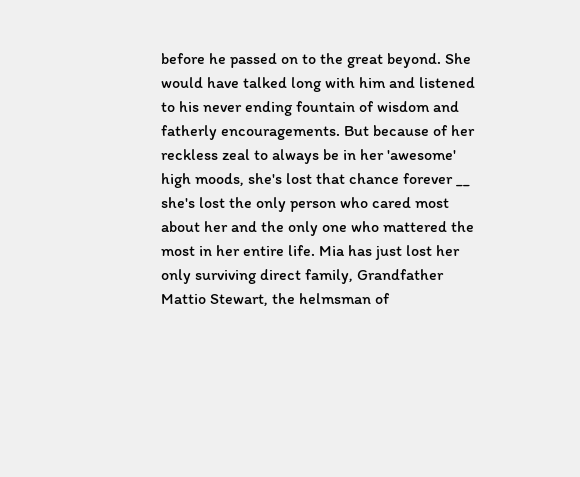before he passed on to the great beyond. She would have talked long with him and listened to his never ending fountain of wisdom and fatherly encouragements. But because of her reckless zeal to always be in her 'awesome' high moods, she's lost that chance forever __ she's lost the only person who cared most about her and the only one who mattered the most in her entire life. Mia has just lost her only surviving direct family, Grandfather Mattio Stewart, the helmsman of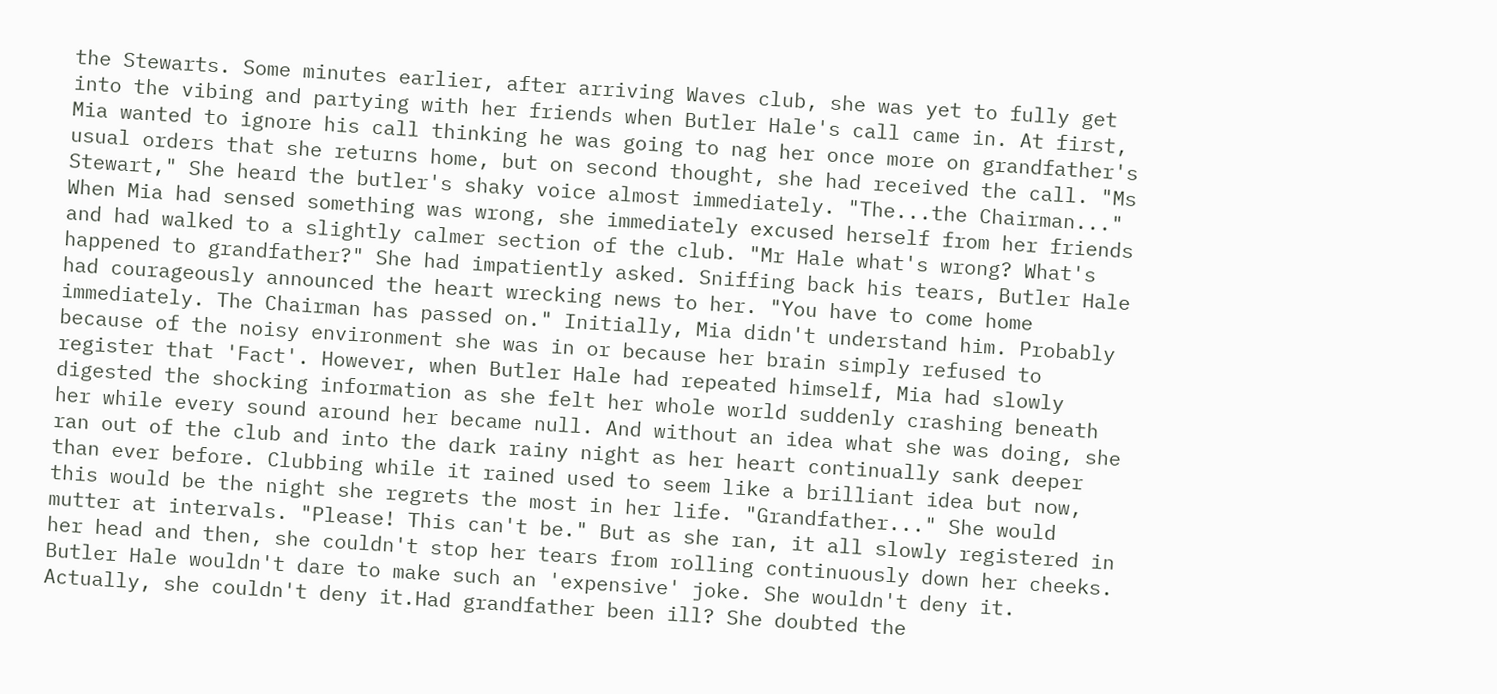the Stewarts. Some minutes earlier, after arriving Waves club, she was yet to fully get into the vibing and partying with her friends when Butler Hale's call came in. At first, Mia wanted to ignore his call thinking he was going to nag her once more on grandfather's usual orders that she returns home, but on second thought, she had received the call. "Ms Stewart," She heard the butler's shaky voice almost immediately. "The...the Chairman..." When Mia had sensed something was wrong, she immediately excused herself from her friends and had walked to a slightly calmer section of the club. "Mr Hale what's wrong? What's happened to grandfather?" She had impatiently asked. Sniffing back his tears, Butler Hale had courageously announced the heart wrecking news to her. "You have to come home immediately. The Chairman has passed on." Initially, Mia didn't understand him. Probably because of the noisy environment she was in or because her brain simply refused to register that 'Fact'. However, when Butler Hale had repeated himself, Mia had slowly digested the shocking information as she felt her whole world suddenly crashing beneath her while every sound around her became null. And without an idea what she was doing, she ran out of the club and into the dark rainy night as her heart continually sank deeper than ever before. Clubbing while it rained used to seem like a brilliant idea but now, this would be the night she regrets the most in her life. "Grandfather..." She would mutter at intervals. "Please! This can't be." But as she ran, it all slowly registered in her head and then, she couldn't stop her tears from rolling continuously down her cheeks. Butler Hale wouldn't dare to make such an 'expensive' joke. She wouldn't deny it. Actually, she couldn't deny it.Had grandfather been ill? She doubted the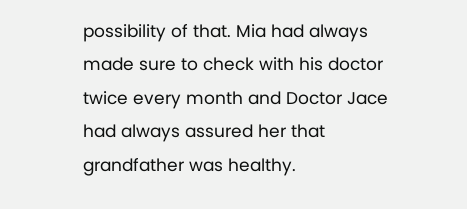possibility of that. Mia had always made sure to check with his doctor twice every month and Doctor Jace had always assured her that grandfather was healthy.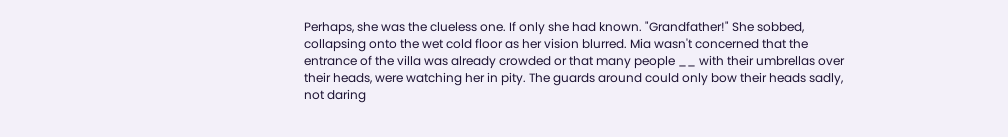Perhaps, she was the clueless one. If only she had known. "Grandfather!" She sobbed, collapsing onto the wet cold floor as her vision blurred. Mia wasn't concerned that the entrance of the villa was already crowded or that many people __ with their umbrellas over their heads, were watching her in pity. The guards around could only bow their heads sadly, not daring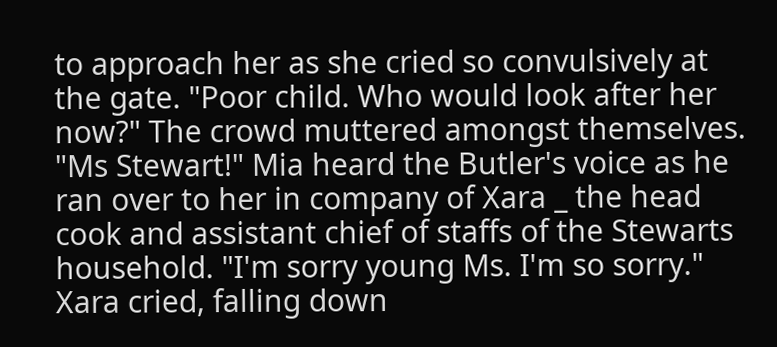to approach her as she cried so convulsively at the gate. "Poor child. Who would look after her now?" The crowd muttered amongst themselves. "Ms Stewart!" Mia heard the Butler's voice as he ran over to her in company of Xara _ the head cook and assistant chief of staffs of the Stewarts household. "I'm sorry young Ms. I'm so sorry." Xara cried, falling down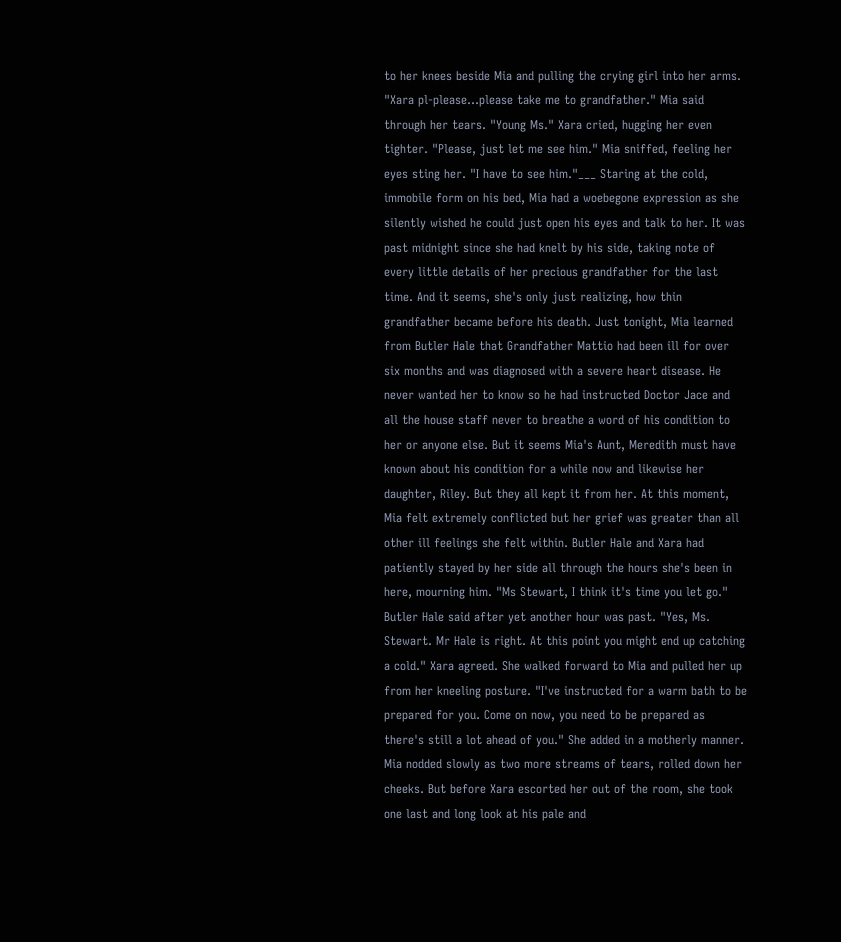to her knees beside Mia and pulling the crying girl into her arms. "Xara pl-please...please take me to grandfather." Mia said through her tears. "Young Ms." Xara cried, hugging her even tighter. "Please, just let me see him." Mia sniffed, feeling her eyes sting her. "I have to see him."___ Staring at the cold, immobile form on his bed, Mia had a woebegone expression as she silently wished he could just open his eyes and talk to her. It was past midnight since she had knelt by his side, taking note of every little details of her precious grandfather for the last time. And it seems, she's only just realizing, how thin grandfather became before his death. Just tonight, Mia learned from Butler Hale that Grandfather Mattio had been ill for over six months and was diagnosed with a severe heart disease. He never wanted her to know so he had instructed Doctor Jace and all the house staff never to breathe a word of his condition to her or anyone else. But it seems Mia's Aunt, Meredith must have known about his condition for a while now and likewise her daughter, Riley. But they all kept it from her. At this moment, Mia felt extremely conflicted but her grief was greater than all other ill feelings she felt within. Butler Hale and Xara had patiently stayed by her side all through the hours she's been in here, mourning him. "Ms Stewart, I think it's time you let go." Butler Hale said after yet another hour was past. "Yes, Ms. Stewart. Mr Hale is right. At this point you might end up catching a cold." Xara agreed. She walked forward to Mia and pulled her up from her kneeling posture. "I've instructed for a warm bath to be prepared for you. Come on now, you need to be prepared as there's still a lot ahead of you." She added in a motherly manner. Mia nodded slowly as two more streams of tears, rolled down her cheeks. But before Xara escorted her out of the room, she took one last and long look at his pale and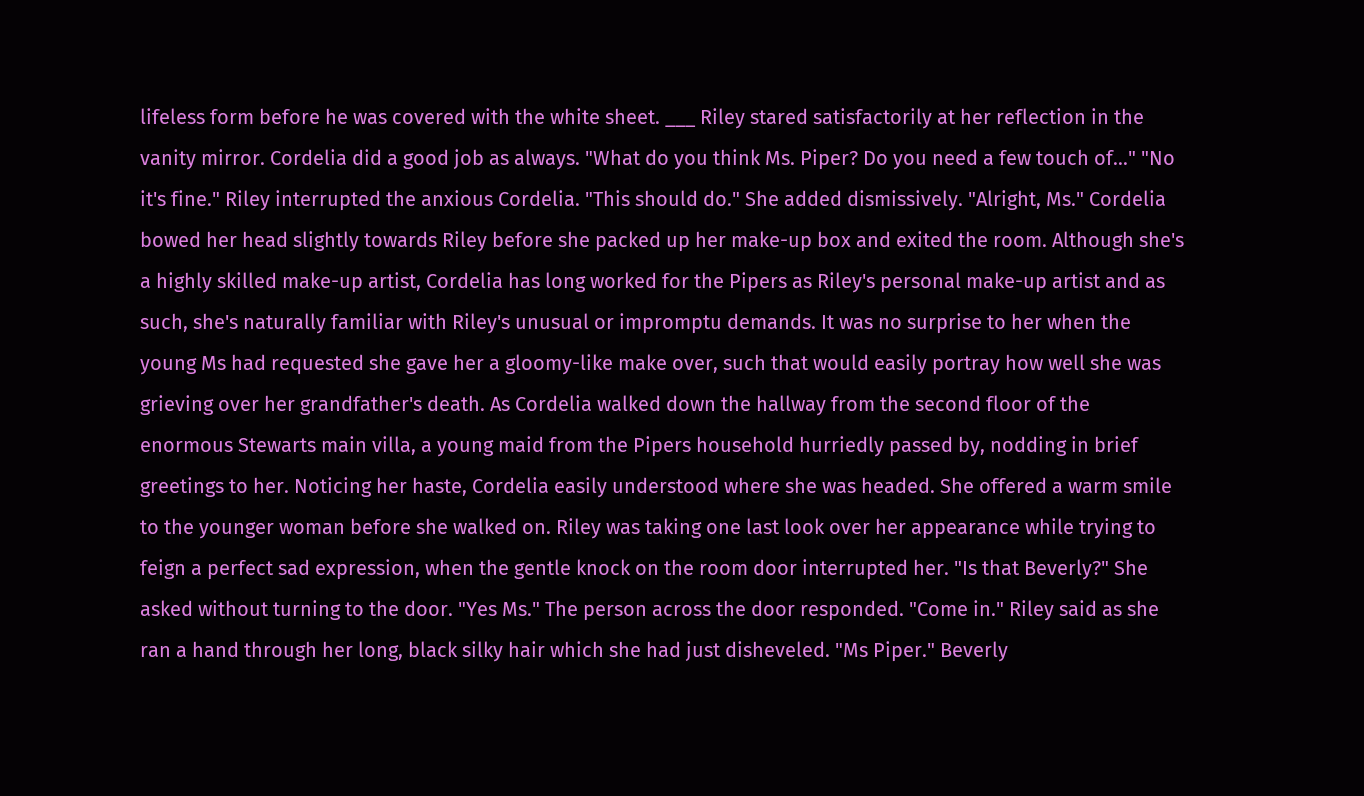lifeless form before he was covered with the white sheet. ___ Riley stared satisfactorily at her reflection in the vanity mirror. Cordelia did a good job as always. "What do you think Ms. Piper? Do you need a few touch of..." "No it's fine." Riley interrupted the anxious Cordelia. "This should do." She added dismissively. "Alright, Ms." Cordelia bowed her head slightly towards Riley before she packed up her make-up box and exited the room. Although she's a highly skilled make-up artist, Cordelia has long worked for the Pipers as Riley's personal make-up artist and as such, she's naturally familiar with Riley's unusual or impromptu demands. It was no surprise to her when the young Ms had requested she gave her a gloomy-like make over, such that would easily portray how well she was grieving over her grandfather's death. As Cordelia walked down the hallway from the second floor of the enormous Stewarts main villa, a young maid from the Pipers household hurriedly passed by, nodding in brief greetings to her. Noticing her haste, Cordelia easily understood where she was headed. She offered a warm smile to the younger woman before she walked on. Riley was taking one last look over her appearance while trying to feign a perfect sad expression, when the gentle knock on the room door interrupted her. "Is that Beverly?" She asked without turning to the door. "Yes Ms." The person across the door responded. "Come in." Riley said as she ran a hand through her long, black silky hair which she had just disheveled. "Ms Piper." Beverly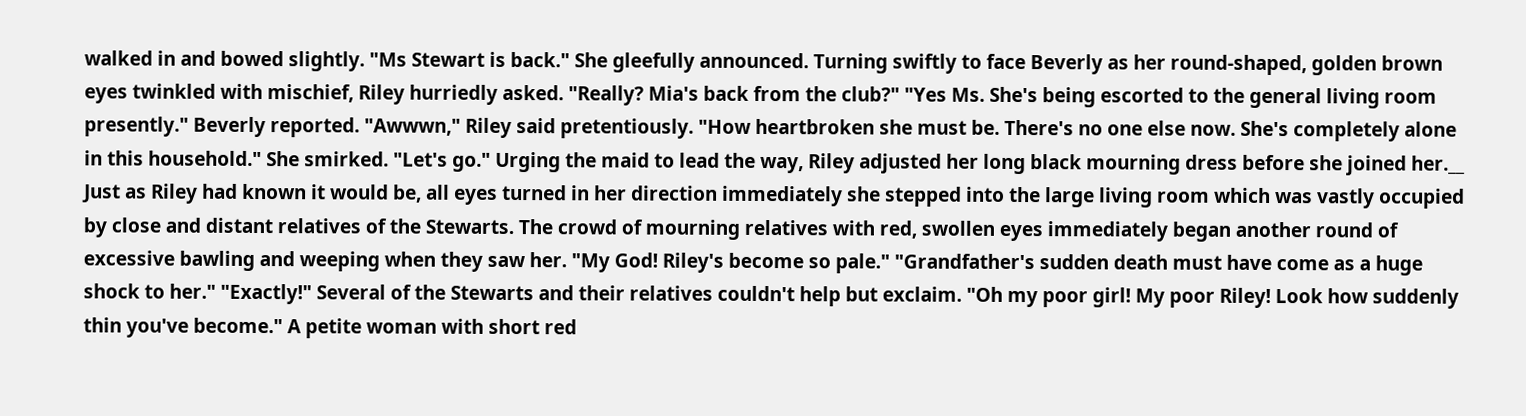walked in and bowed slightly. "Ms Stewart is back." She gleefully announced. Turning swiftly to face Beverly as her round-shaped, golden brown eyes twinkled with mischief, Riley hurriedly asked. "Really? Mia's back from the club?" "Yes Ms. She's being escorted to the general living room presently." Beverly reported. "Awwwn," Riley said pretentiously. "How heartbroken she must be. There's no one else now. She's completely alone in this household." She smirked. "Let's go." Urging the maid to lead the way, Riley adjusted her long black mourning dress before she joined her.__ Just as Riley had known it would be, all eyes turned in her direction immediately she stepped into the large living room which was vastly occupied by close and distant relatives of the Stewarts. The crowd of mourning relatives with red, swollen eyes immediately began another round of excessive bawling and weeping when they saw her. "My God! Riley's become so pale." "Grandfather's sudden death must have come as a huge shock to her." "Exactly!" Several of the Stewarts and their relatives couldn't help but exclaim. "Oh my poor girl! My poor Riley! Look how suddenly thin you've become." A petite woman with short red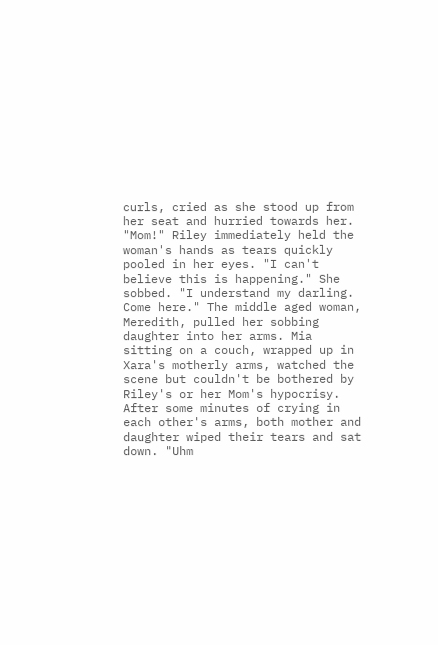curls, cried as she stood up from her seat and hurried towards her. "Mom!" Riley immediately held the woman's hands as tears quickly pooled in her eyes. "I can't believe this is happening." She sobbed. "I understand my darling. Come here." The middle aged woman, Meredith, pulled her sobbing daughter into her arms. Mia sitting on a couch, wrapped up in Xara's motherly arms, watched the scene but couldn't be bothered by Riley's or her Mom's hypocrisy. After some minutes of crying in each other's arms, both mother and daughter wiped their tears and sat down. "Uhm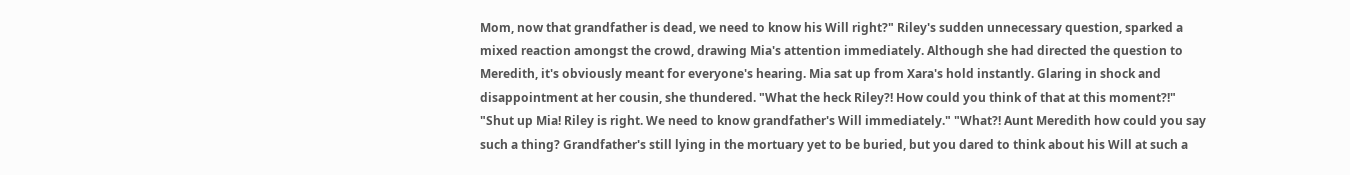Mom, now that grandfather is dead, we need to know his Will right?" Riley's sudden unnecessary question, sparked a mixed reaction amongst the crowd, drawing Mia's attention immediately. Although she had directed the question to Meredith, it's obviously meant for everyone's hearing. Mia sat up from Xara's hold instantly. Glaring in shock and disappointment at her cousin, she thundered. "What the heck Riley?! How could you think of that at this moment?!" "Shut up Mia! Riley is right. We need to know grandfather's Will immediately." "What?! Aunt Meredith how could you say such a thing? Grandfather's still lying in the mortuary yet to be buried, but you dared to think about his Will at such a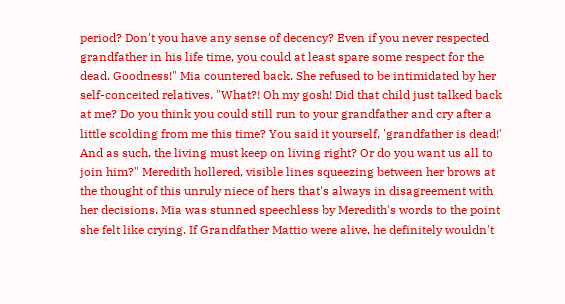period? Don't you have any sense of decency? Even if you never respected grandfather in his life time, you could at least spare some respect for the dead. Goodness!" Mia countered back. She refused to be intimidated by her self-conceited relatives. "What?! Oh my gosh! Did that child just talked back at me? Do you think you could still run to your grandfather and cry after a little scolding from me this time? You said it yourself, 'grandfather is dead!' And as such, the living must keep on living right? Or do you want us all to join him?" Meredith hollered, visible lines squeezing between her brows at the thought of this unruly niece of hers that's always in disagreement with her decisions. Mia was stunned speechless by Meredith's words to the point she felt like crying. If Grandfather Mattio were alive, he definitely wouldn't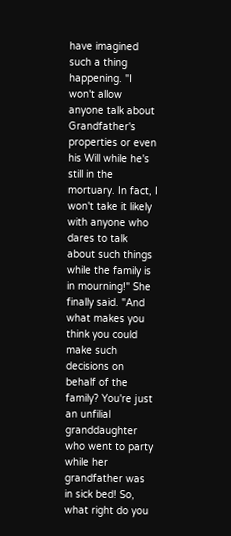have imagined such a thing happening. "I won't allow anyone talk about Grandfather's properties or even his Will while he's still in the mortuary. In fact, I won't take it likely with anyone who dares to talk about such things while the family is in mourning!" She finally said. "And what makes you think you could make such decisions on behalf of the family? You're just an unfilial granddaughter who went to party while her grandfather was in sick bed! So, what right do you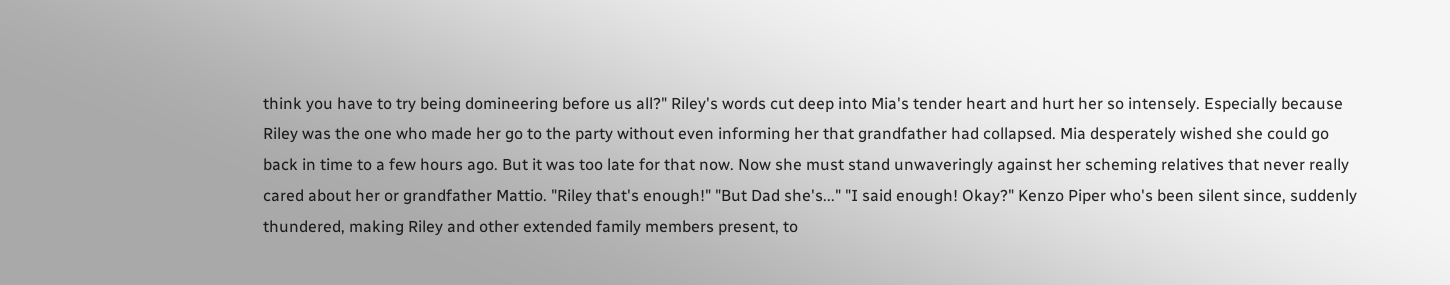think you have to try being domineering before us all?" Riley's words cut deep into Mia's tender heart and hurt her so intensely. Especially because Riley was the one who made her go to the party without even informing her that grandfather had collapsed. Mia desperately wished she could go back in time to a few hours ago. But it was too late for that now. Now she must stand unwaveringly against her scheming relatives that never really cared about her or grandfather Mattio. "Riley that's enough!" "But Dad she's..." "I said enough! Okay?" Kenzo Piper who's been silent since, suddenly thundered, making Riley and other extended family members present, to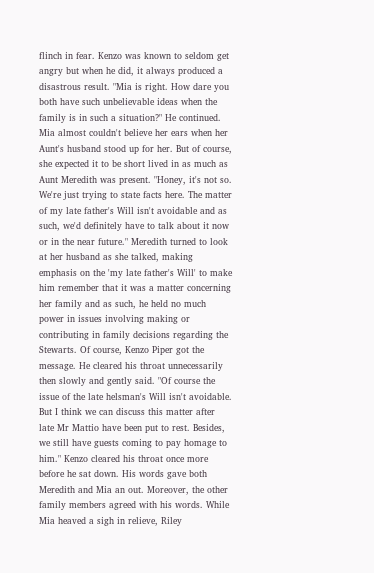flinch in fear. Kenzo was known to seldom get angry but when he did, it always produced a disastrous result. "Mia is right. How dare you both have such unbelievable ideas when the family is in such a situation?" He continued. Mia almost couldn't believe her ears when her Aunt's husband stood up for her. But of course, she expected it to be short lived in as much as Aunt Meredith was present. "Honey, it's not so. We're just trying to state facts here. The matter of my late father's Will isn't avoidable and as such, we'd definitely have to talk about it now or in the near future." Meredith turned to look at her husband as she talked, making emphasis on the 'my late father's Will' to make him remember that it was a matter concerning her family and as such, he held no much power in issues involving making or contributing in family decisions regarding the Stewarts. Of course, Kenzo Piper got the message. He cleared his throat unnecessarily then slowly and gently said. "Of course the issue of the late helsman's Will isn't avoidable. But I think we can discuss this matter after late Mr Mattio have been put to rest. Besides, we still have guests coming to pay homage to him." Kenzo cleared his throat once more before he sat down. His words gave both Meredith and Mia an out. Moreover, the other family members agreed with his words. While Mia heaved a sigh in relieve, Riley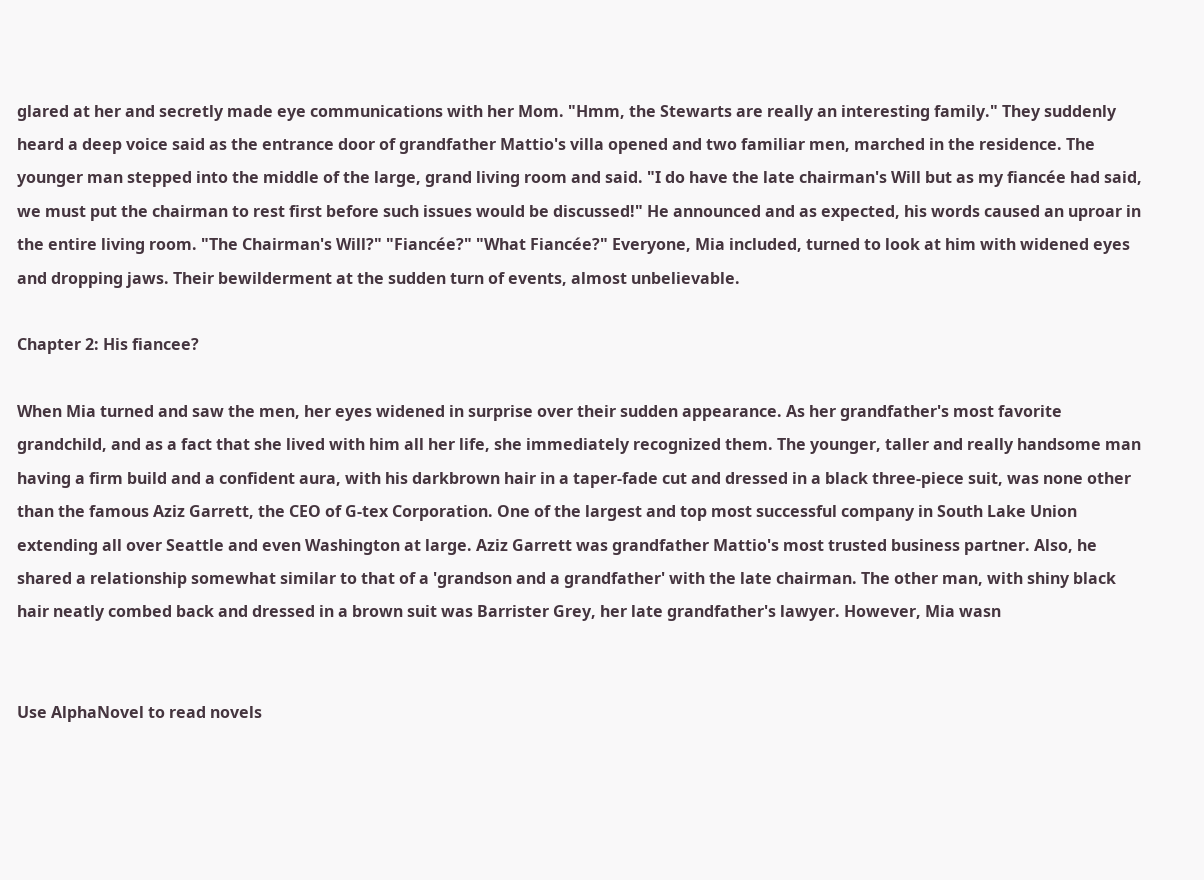glared at her and secretly made eye communications with her Mom. "Hmm, the Stewarts are really an interesting family." They suddenly heard a deep voice said as the entrance door of grandfather Mattio's villa opened and two familiar men, marched in the residence. The younger man stepped into the middle of the large, grand living room and said. "I do have the late chairman's Will but as my fiancée had said, we must put the chairman to rest first before such issues would be discussed!" He announced and as expected, his words caused an uproar in the entire living room. "The Chairman's Will?" "Fiancée?" "What Fiancée?" Everyone, Mia included, turned to look at him with widened eyes and dropping jaws. Their bewilderment at the sudden turn of events, almost unbelievable.

Chapter 2: His fiancee?

When Mia turned and saw the men, her eyes widened in surprise over their sudden appearance. As her grandfather's most favorite grandchild, and as a fact that she lived with him all her life, she immediately recognized them. The younger, taller and really handsome man having a firm build and a confident aura, with his darkbrown hair in a taper-fade cut and dressed in a black three-piece suit, was none other than the famous Aziz Garrett, the CEO of G-tex Corporation. One of the largest and top most successful company in South Lake Union extending all over Seattle and even Washington at large. Aziz Garrett was grandfather Mattio's most trusted business partner. Also, he shared a relationship somewhat similar to that of a 'grandson and a grandfather' with the late chairman. The other man, with shiny black hair neatly combed back and dressed in a brown suit was Barrister Grey, her late grandfather's lawyer. However, Mia wasn


Use AlphaNovel to read novels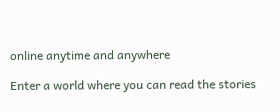online anytime and anywhere

Enter a world where you can read the stories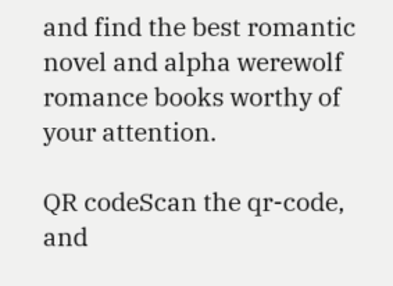and find the best romantic novel and alpha werewolf romance books worthy of your attention.

QR codeScan the qr-code, and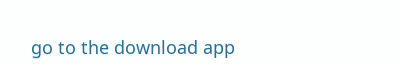go to the download app